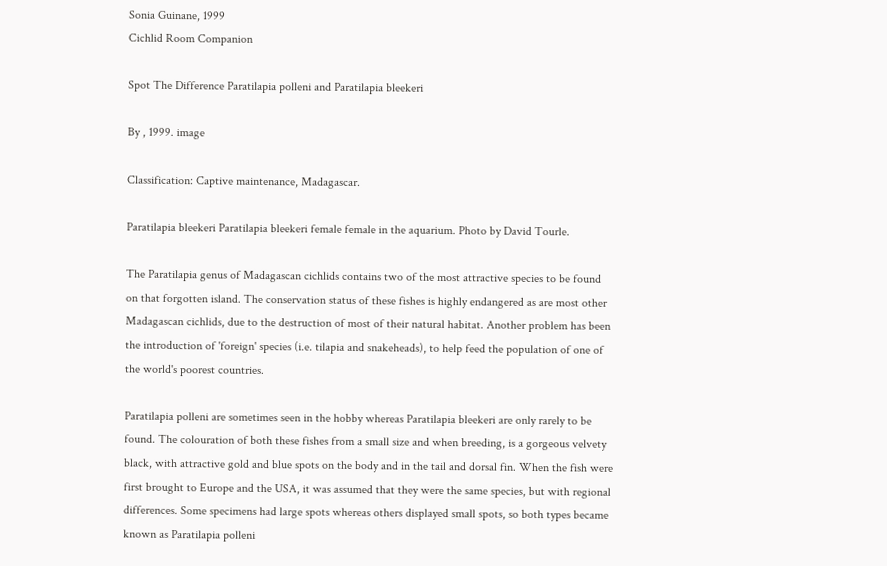Sonia Guinane, 1999
Cichlid Room Companion

Spot The Difference Paratilapia polleni and Paratilapia bleekeri

By , 1999. image

Classification: Captive maintenance, Madagascar.

Paratilapia bleekeri Paratilapia bleekeri female female in the aquarium. Photo by David Tourle.

The Paratilapia genus of Madagascan cichlids contains two of the most attractive species to be found on that forgotten island. The conservation status of these fishes is highly endangered as are most other Madagascan cichlids, due to the destruction of most of their natural habitat. Another problem has been the introduction of 'foreign' species (i.e. tilapia and snakeheads), to help feed the population of one of the world's poorest countries.

Paratilapia polleni are sometimes seen in the hobby whereas Paratilapia bleekeri are only rarely to be found. The colouration of both these fishes from a small size and when breeding, is a gorgeous velvety black, with attractive gold and blue spots on the body and in the tail and dorsal fin. When the fish were first brought to Europe and the USA, it was assumed that they were the same species, but with regional differences. Some specimens had large spots whereas others displayed small spots, so both types became known as Paratilapia polleni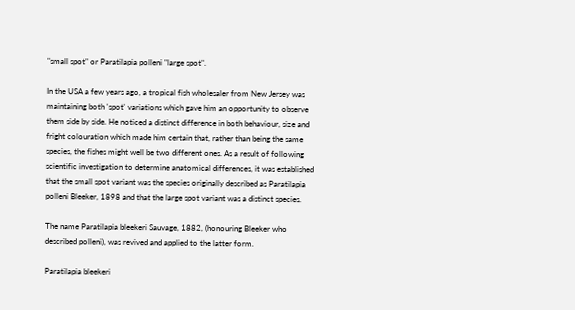"small spot" or Paratilapia polleni "large spot".

In the USA a few years ago, a tropical fish wholesaler from New Jersey was maintaining both 'spot' variations which gave him an opportunity to observe them side by side. He noticed a distinct difference in both behaviour, size and fright colouration which made him certain that, rather than being the same species, the fishes might well be two different ones. As a result of following scientific investigation to determine anatomical differences, it was established that the small spot variant was the species originally described as Paratilapia polleni Bleeker, 1898 and that the large spot variant was a distinct species.

The name Paratilapia bleekeri Sauvage, 1882, (honouring Bleeker who described polleni), was revived and applied to the latter form.

Paratilapia bleekeri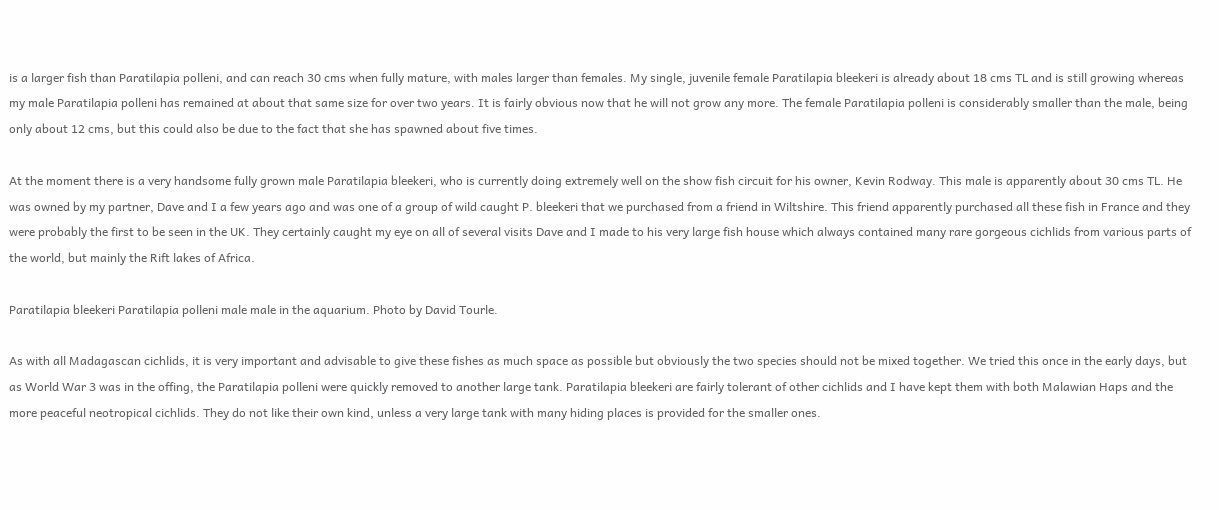is a larger fish than Paratilapia polleni, and can reach 30 cms when fully mature, with males larger than females. My single, juvenile female Paratilapia bleekeri is already about 18 cms TL and is still growing whereas my male Paratilapia polleni has remained at about that same size for over two years. It is fairly obvious now that he will not grow any more. The female Paratilapia polleni is considerably smaller than the male, being only about 12 cms, but this could also be due to the fact that she has spawned about five times.

At the moment there is a very handsome fully grown male Paratilapia bleekeri, who is currently doing extremely well on the show fish circuit for his owner, Kevin Rodway. This male is apparently about 30 cms TL. He was owned by my partner, Dave and I a few years ago and was one of a group of wild caught P. bleekeri that we purchased from a friend in Wiltshire. This friend apparently purchased all these fish in France and they were probably the first to be seen in the UK. They certainly caught my eye on all of several visits Dave and I made to his very large fish house which always contained many rare gorgeous cichlids from various parts of the world, but mainly the Rift lakes of Africa.

Paratilapia bleekeri Paratilapia polleni male male in the aquarium. Photo by David Tourle.

As with all Madagascan cichlids, it is very important and advisable to give these fishes as much space as possible but obviously the two species should not be mixed together. We tried this once in the early days, but as World War 3 was in the offing, the Paratilapia polleni were quickly removed to another large tank. Paratilapia bleekeri are fairly tolerant of other cichlids and I have kept them with both Malawian Haps and the more peaceful neotropical cichlids. They do not like their own kind, unless a very large tank with many hiding places is provided for the smaller ones.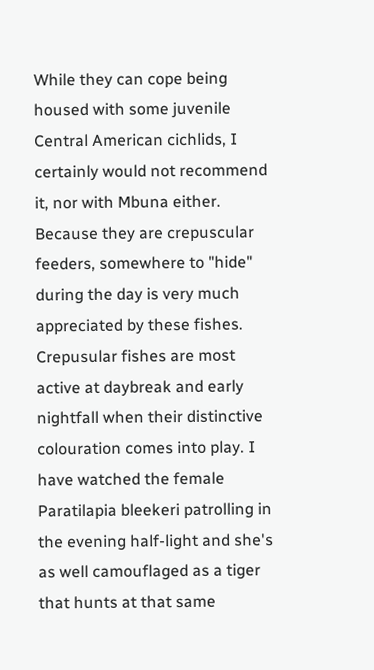While they can cope being housed with some juvenile Central American cichlids, I certainly would not recommend it, nor with Mbuna either. Because they are crepuscular feeders, somewhere to "hide" during the day is very much appreciated by these fishes. Crepusular fishes are most active at daybreak and early nightfall when their distinctive colouration comes into play. I have watched the female Paratilapia bleekeri patrolling in the evening half-light and she's as well camouflaged as a tiger that hunts at that same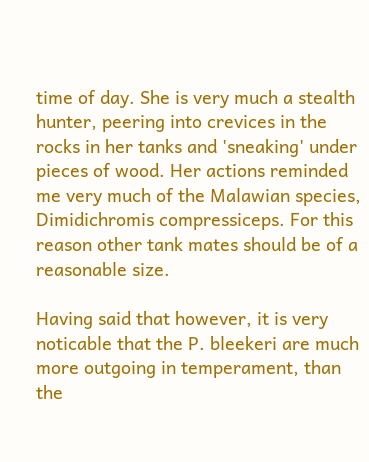time of day. She is very much a stealth hunter, peering into crevices in the rocks in her tanks and 'sneaking' under pieces of wood. Her actions reminded me very much of the Malawian species, Dimidichromis compressiceps. For this reason other tank mates should be of a reasonable size.

Having said that however, it is very noticable that the P. bleekeri are much more outgoing in temperament, than the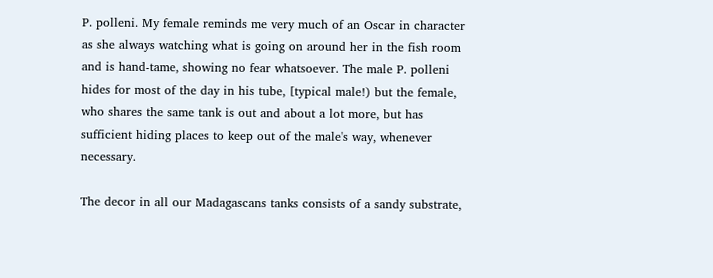P. polleni. My female reminds me very much of an Oscar in character as she always watching what is going on around her in the fish room and is hand-tame, showing no fear whatsoever. The male P. polleni hides for most of the day in his tube, [typical male!) but the female, who shares the same tank is out and about a lot more, but has sufficient hiding places to keep out of the male's way, whenever necessary.

The decor in all our Madagascans tanks consists of a sandy substrate,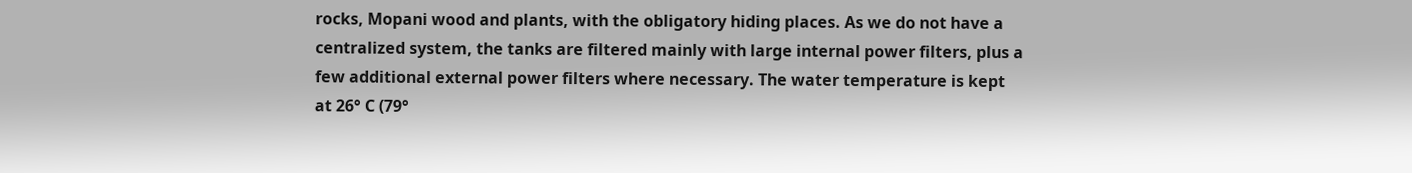rocks, Mopani wood and plants, with the obligatory hiding places. As we do not have a centralized system, the tanks are filtered mainly with large internal power filters, plus a few additional external power filters where necessary. The water temperature is kept at 26° C (79°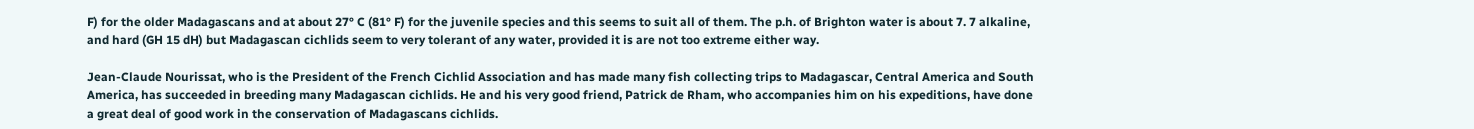F) for the older Madagascans and at about 27° C (81° F) for the juvenile species and this seems to suit all of them. The p.h. of Brighton water is about 7. 7 alkaline, and hard (GH 15 dH) but Madagascan cichlids seem to very tolerant of any water, provided it is are not too extreme either way.

Jean-Claude Nourissat, who is the President of the French Cichlid Association and has made many fish collecting trips to Madagascar, Central America and South America, has succeeded in breeding many Madagascan cichlids. He and his very good friend, Patrick de Rham, who accompanies him on his expeditions, have done a great deal of good work in the conservation of Madagascans cichlids.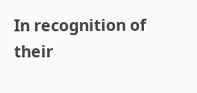In recognition of their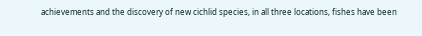achievements and the discovery of new cichlid species, in all three locations, fishes have been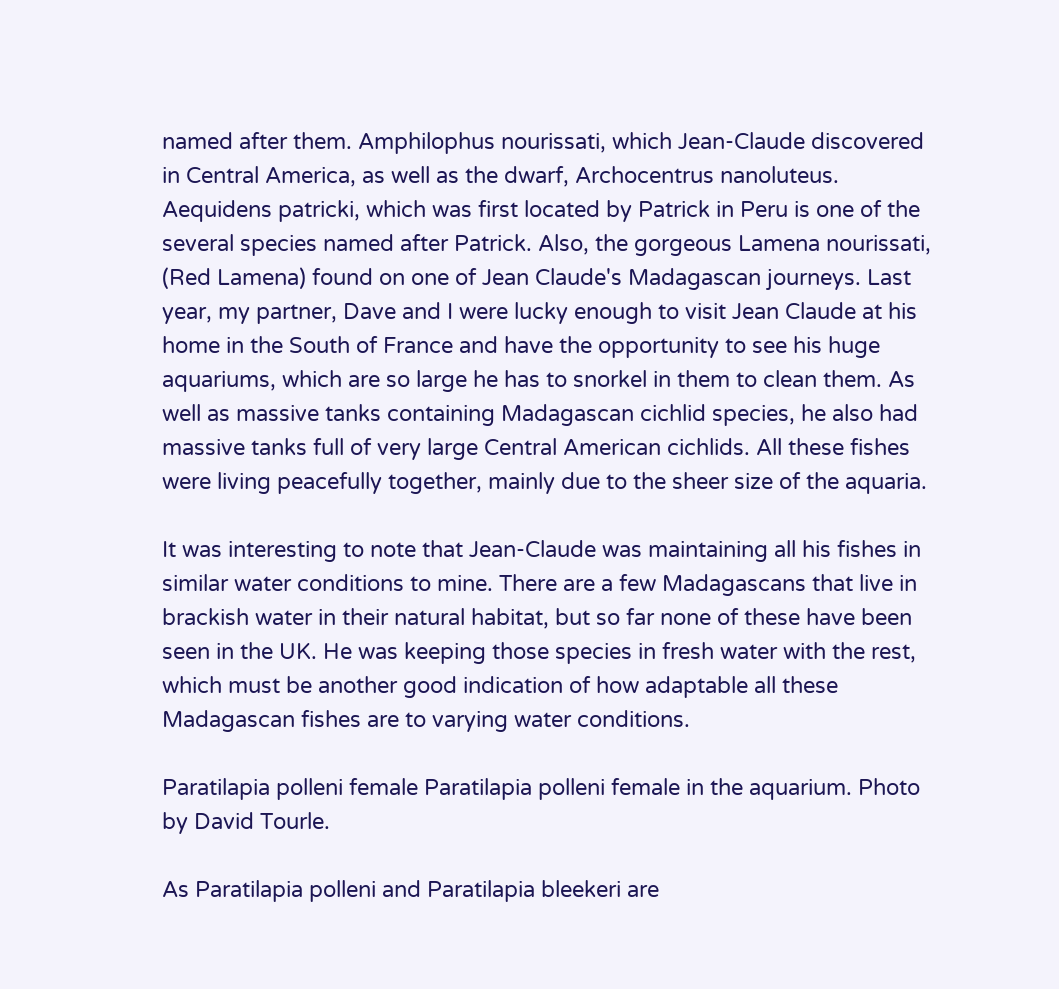named after them. Amphilophus nourissati, which Jean-Claude discovered in Central America, as well as the dwarf, Archocentrus nanoluteus. Aequidens patricki, which was first located by Patrick in Peru is one of the several species named after Patrick. Also, the gorgeous Lamena nourissati, (Red Lamena) found on one of Jean Claude's Madagascan journeys. Last year, my partner, Dave and I were lucky enough to visit Jean Claude at his home in the South of France and have the opportunity to see his huge aquariums, which are so large he has to snorkel in them to clean them. As well as massive tanks containing Madagascan cichlid species, he also had massive tanks full of very large Central American cichlids. All these fishes were living peacefully together, mainly due to the sheer size of the aquaria.

It was interesting to note that Jean-Claude was maintaining all his fishes in similar water conditions to mine. There are a few Madagascans that live in brackish water in their natural habitat, but so far none of these have been seen in the UK. He was keeping those species in fresh water with the rest, which must be another good indication of how adaptable all these Madagascan fishes are to varying water conditions.

Paratilapia polleni female Paratilapia polleni female in the aquarium. Photo by David Tourle.

As Paratilapia polleni and Paratilapia bleekeri are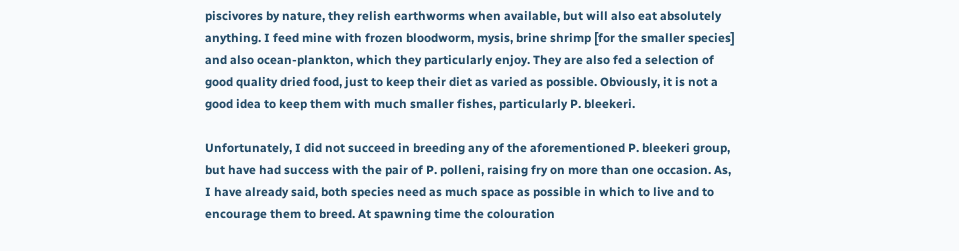piscivores by nature, they relish earthworms when available, but will also eat absolutely anything. I feed mine with frozen bloodworm, mysis, brine shrimp [for the smaller species] and also ocean-plankton, which they particularly enjoy. They are also fed a selection of good quality dried food, just to keep their diet as varied as possible. Obviously, it is not a good idea to keep them with much smaller fishes, particularly P. bleekeri.

Unfortunately, I did not succeed in breeding any of the aforementioned P. bleekeri group, but have had success with the pair of P. polleni, raising fry on more than one occasion. As, I have already said, both species need as much space as possible in which to live and to encourage them to breed. At spawning time the colouration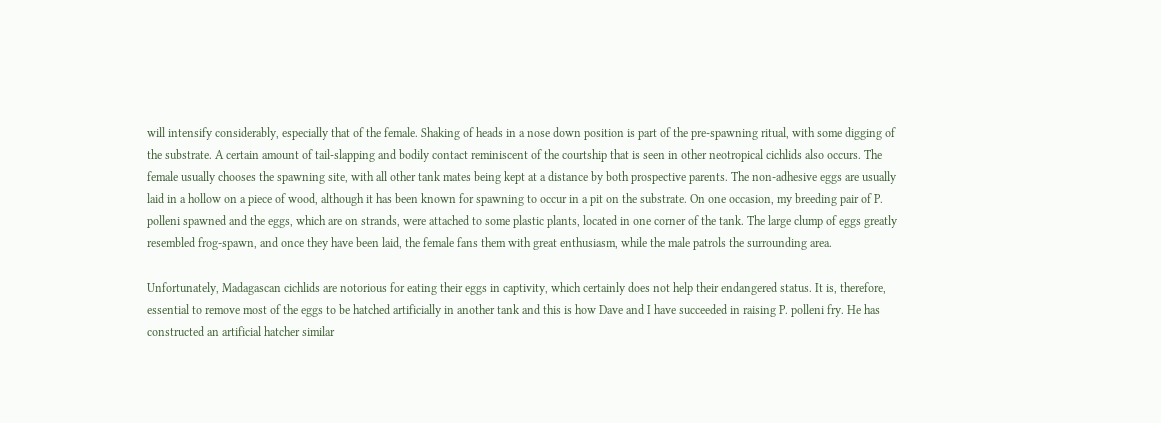will intensify considerably, especially that of the female. Shaking of heads in a nose down position is part of the pre-spawning ritual, with some digging of the substrate. A certain amount of tail-slapping and bodily contact reminiscent of the courtship that is seen in other neotropical cichlids also occurs. The female usually chooses the spawning site, with all other tank mates being kept at a distance by both prospective parents. The non-adhesive eggs are usually laid in a hollow on a piece of wood, although it has been known for spawning to occur in a pit on the substrate. On one occasion, my breeding pair of P. polleni spawned and the eggs, which are on strands, were attached to some plastic plants, located in one corner of the tank. The large clump of eggs greatly resembled frog-spawn, and once they have been laid, the female fans them with great enthusiasm, while the male patrols the surrounding area.

Unfortunately, Madagascan cichlids are notorious for eating their eggs in captivity, which certainly does not help their endangered status. It is, therefore, essential to remove most of the eggs to be hatched artificially in another tank and this is how Dave and I have succeeded in raising P. polleni fry. He has constructed an artificial hatcher similar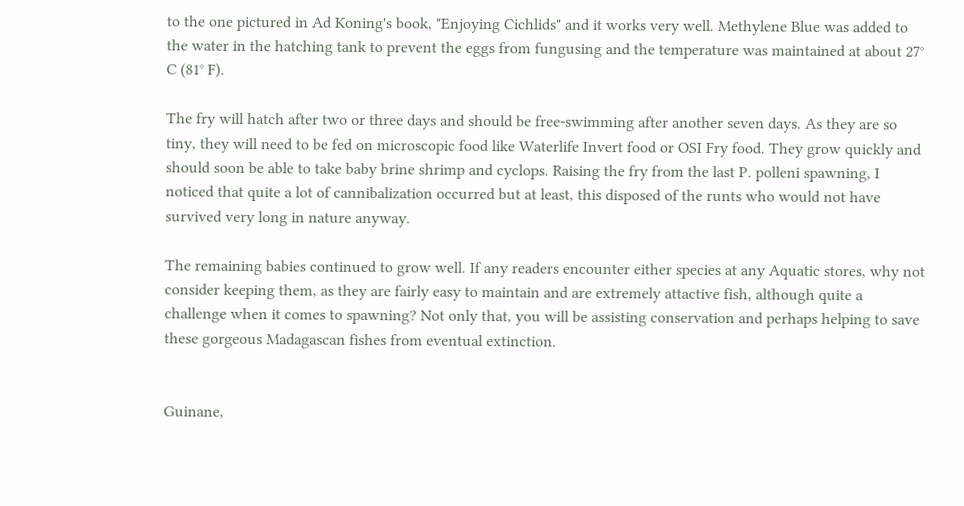to the one pictured in Ad Koning's book, "Enjoying Cichlids" and it works very well. Methylene Blue was added to the water in the hatching tank to prevent the eggs from fungusing and the temperature was maintained at about 27° C (81° F).

The fry will hatch after two or three days and should be free-swimming after another seven days. As they are so tiny, they will need to be fed on microscopic food like Waterlife Invert food or OSI Fry food. They grow quickly and should soon be able to take baby brine shrimp and cyclops. Raising the fry from the last P. polleni spawning, I noticed that quite a lot of cannibalization occurred but at least, this disposed of the runts who would not have survived very long in nature anyway.

The remaining babies continued to grow well. If any readers encounter either species at any Aquatic stores, why not consider keeping them, as they are fairly easy to maintain and are extremely attactive fish, although quite a challenge when it comes to spawning? Not only that, you will be assisting conservation and perhaps helping to save these gorgeous Madagascan fishes from eventual extinction.


Guinane,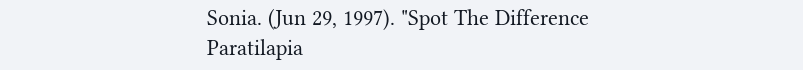Sonia. (Jun 29, 1997). "Spot The Difference Paratilapia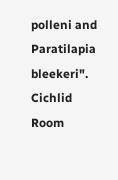polleni and Paratilapia bleekeri". Cichlid Room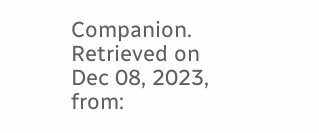Companion. Retrieved on Dec 08, 2023, from: